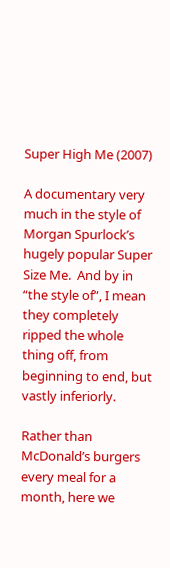Super High Me (2007)

A documentary very much in the style of Morgan Spurlock’s hugely popular Super Size Me.  And by in “the style of”, I mean they completely ripped the whole thing off, from beginning to end, but vastly inferiorly.

Rather than McDonald’s burgers every meal for a month, here we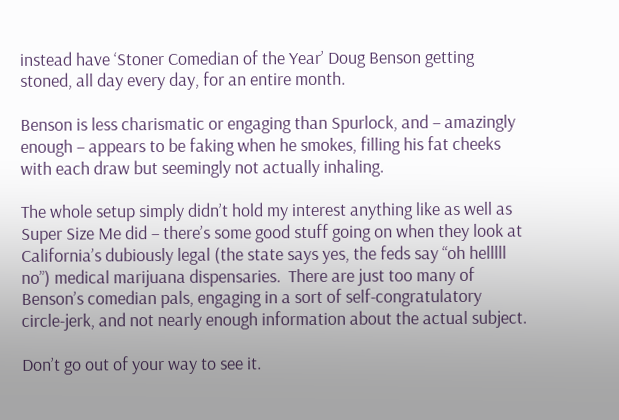instead have ‘Stoner Comedian of the Year’ Doug Benson getting stoned, all day every day, for an entire month.

Benson is less charismatic or engaging than Spurlock, and – amazingly enough – appears to be faking when he smokes, filling his fat cheeks with each draw but seemingly not actually inhaling.

The whole setup simply didn’t hold my interest anything like as well as Super Size Me did – there’s some good stuff going on when they look at California’s dubiously legal (the state says yes, the feds say “oh helllll no”) medical marijuana dispensaries.  There are just too many of Benson’s comedian pals, engaging in a sort of self-congratulatory circle-jerk, and not nearly enough information about the actual subject.

Don’t go out of your way to see it.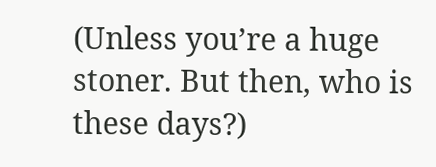(Unless you’re a huge stoner. But then, who is these days?)